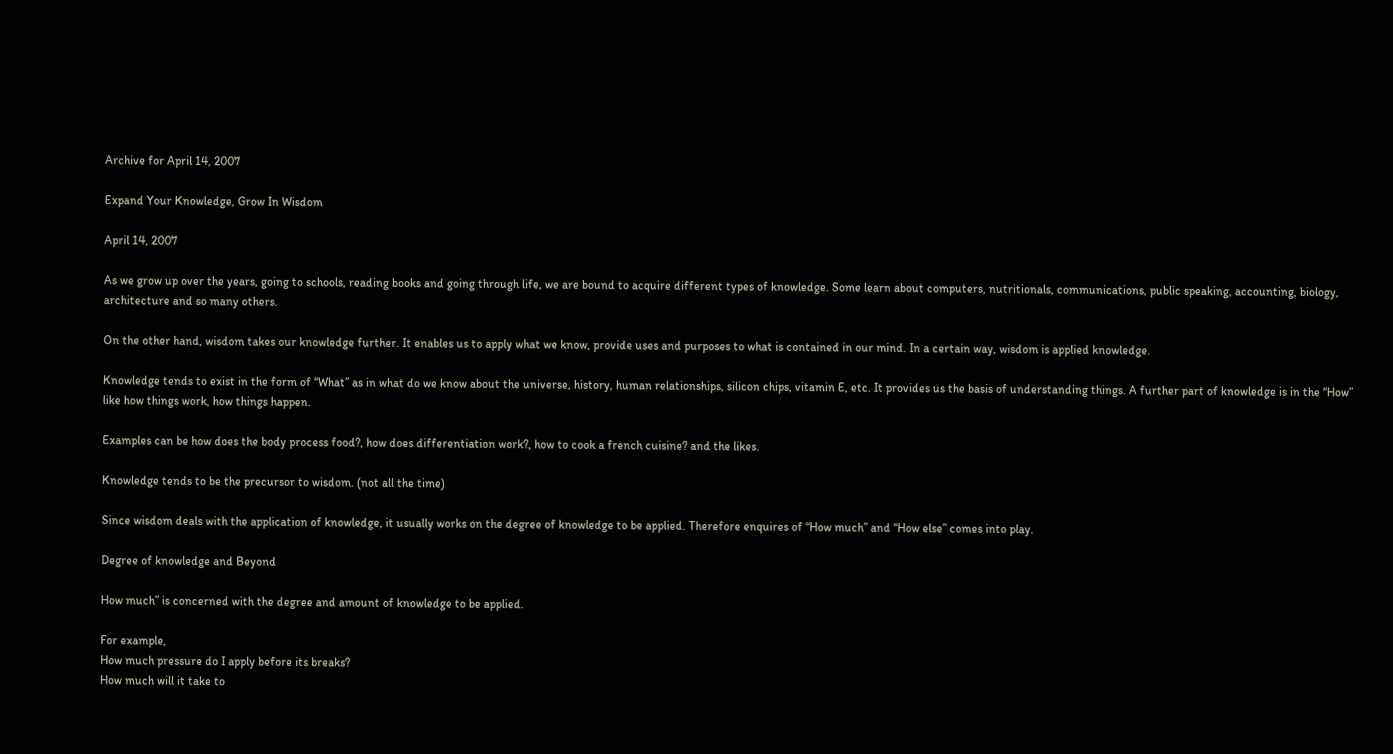Archive for April 14, 2007

Expand Your Knowledge, Grow In Wisdom

April 14, 2007

As we grow up over the years, going to schools, reading books and going through life, we are bound to acquire different types of knowledge. Some learn about computers, nutritionals, communications, public speaking, accounting, biology, architecture and so many others.

On the other hand, wisdom takes our knowledge further. It enables us to apply what we know, provide uses and purposes to what is contained in our mind. In a certain way, wisdom is applied knowledge.

Knowledge tends to exist in the form of “What” as in what do we know about the universe, history, human relationships, silicon chips, vitamin E, etc. It provides us the basis of understanding things. A further part of knowledge is in the “How” like how things work, how things happen.

Examples can be how does the body process food?, how does differentiation work?, how to cook a french cuisine? and the likes.

Knowledge tends to be the precursor to wisdom. (not all the time)

Since wisdom deals with the application of knowledge, it usually works on the degree of knowledge to be applied. Therefore enquires of “How much” and “How else” comes into play.

Degree of knowledge and Beyond

How much” is concerned with the degree and amount of knowledge to be applied.

For example,
How much pressure do I apply before its breaks?
How much will it take to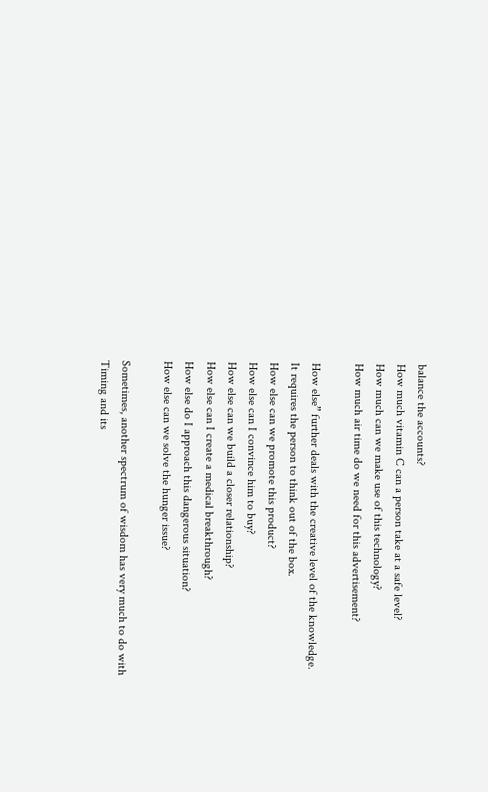balance the accounts?
How much vitamin C can a person take at a safe level?
How much can we make use of this technology?
How much air time do we need for this advertisement?

How else” further deals with the creative level of the knowledge. It requires the person to think out of the box.
How else can we promote this product?
How else can I convince him to buy?
How else can we build a closer relationship?
How else can I create a medical breakthrough?
How else do I approach this dangerous situation?
How else can we solve the hunger issue?

Sometimes, another spectrum of wisdom has very much to do with Timing and its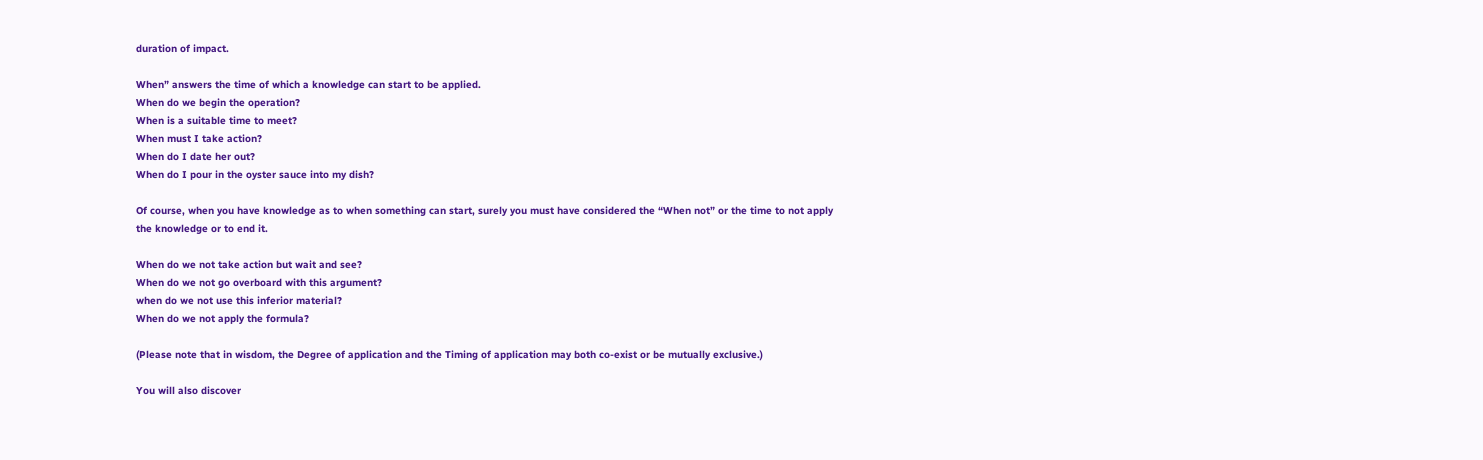duration of impact.

When” answers the time of which a knowledge can start to be applied.
When do we begin the operation?
When is a suitable time to meet?
When must I take action?
When do I date her out?
When do I pour in the oyster sauce into my dish?

Of course, when you have knowledge as to when something can start, surely you must have considered the “When not” or the time to not apply the knowledge or to end it.

When do we not take action but wait and see?
When do we not go overboard with this argument?
when do we not use this inferior material?
When do we not apply the formula?

(Please note that in wisdom, the Degree of application and the Timing of application may both co-exist or be mutually exclusive.)

You will also discover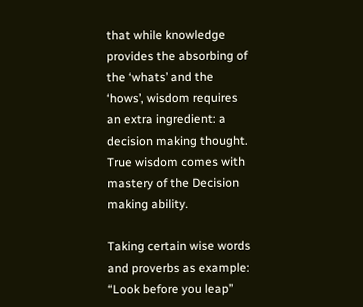that while knowledge provides the absorbing of the ‘whats’ and the ‘hows’, wisdom requires an extra ingredient: a decision making thought.
True wisdom comes with mastery of the Decision making ability.

Taking certain wise words and proverbs as example:
“Look before you leap”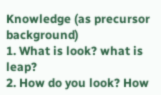Knowledge (as precursor background)
1. What is look? what is leap?
2. How do you look? How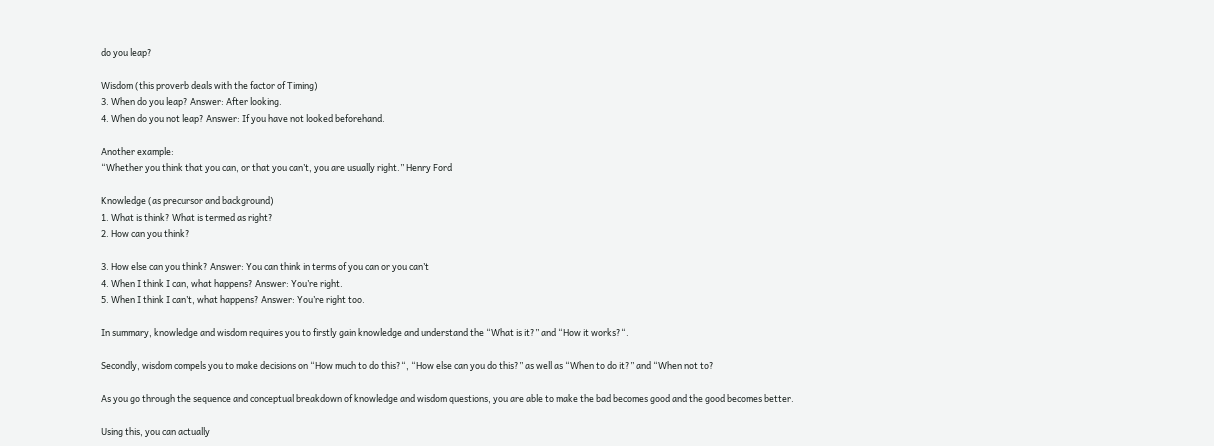do you leap?

Wisdom (this proverb deals with the factor of Timing)
3. When do you leap? Answer: After looking.
4. When do you not leap? Answer: If you have not looked beforehand.

Another example:
“Whether you think that you can, or that you can’t, you are usually right.” Henry Ford

Knowledge (as precursor and background)
1. What is think? What is termed as right?
2. How can you think?

3. How else can you think? Answer: You can think in terms of you can or you can’t
4. When I think I can, what happens? Answer: You’re right.
5. When I think I can’t, what happens? Answer: You’re right too.

In summary, knowledge and wisdom requires you to firstly gain knowledge and understand the “What is it?” and “How it works?“.

Secondly, wisdom compels you to make decisions on “How much to do this?“, “How else can you do this?” as well as “When to do it?” and “When not to?

As you go through the sequence and conceptual breakdown of knowledge and wisdom questions, you are able to make the bad becomes good and the good becomes better.

Using this, you can actually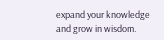expand your knowledge and grow in wisdom.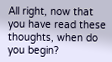All right, now that you have read these thoughts, when do you begin?